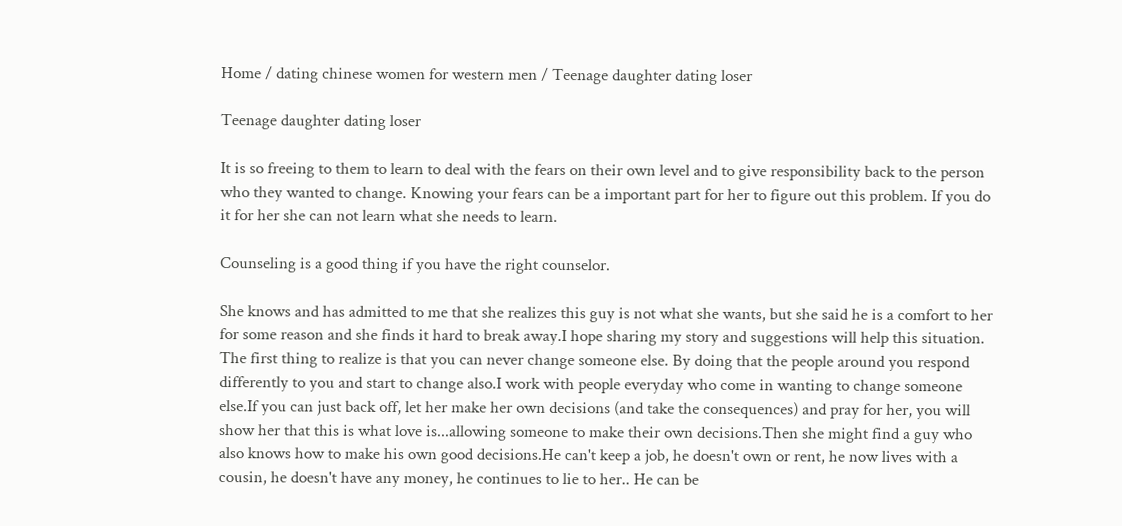Home / dating chinese women for western men / Teenage daughter dating loser

Teenage daughter dating loser

It is so freeing to them to learn to deal with the fears on their own level and to give responsibility back to the person who they wanted to change. Knowing your fears can be a important part for her to figure out this problem. If you do it for her she can not learn what she needs to learn.

Counseling is a good thing if you have the right counselor.

She knows and has admitted to me that she realizes this guy is not what she wants, but she said he is a comfort to her for some reason and she finds it hard to break away.I hope sharing my story and suggestions will help this situation. The first thing to realize is that you can never change someone else. By doing that the people around you respond differently to you and start to change also.I work with people everyday who come in wanting to change someone else.If you can just back off, let her make her own decisions (and take the consequences) and pray for her, you will show her that this is what love is...allowing someone to make their own decisions.Then she might find a guy who also knows how to make his own good decisions.He can't keep a job, he doesn't own or rent, he now lives with a cousin, he doesn't have any money, he continues to lie to her.. He can be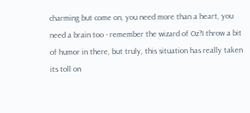charming but come on, you need more than a heart, you need a brain too - remember the wizard of Oz?I throw a bit of humor in there, but truly, this situation has really taken its toll on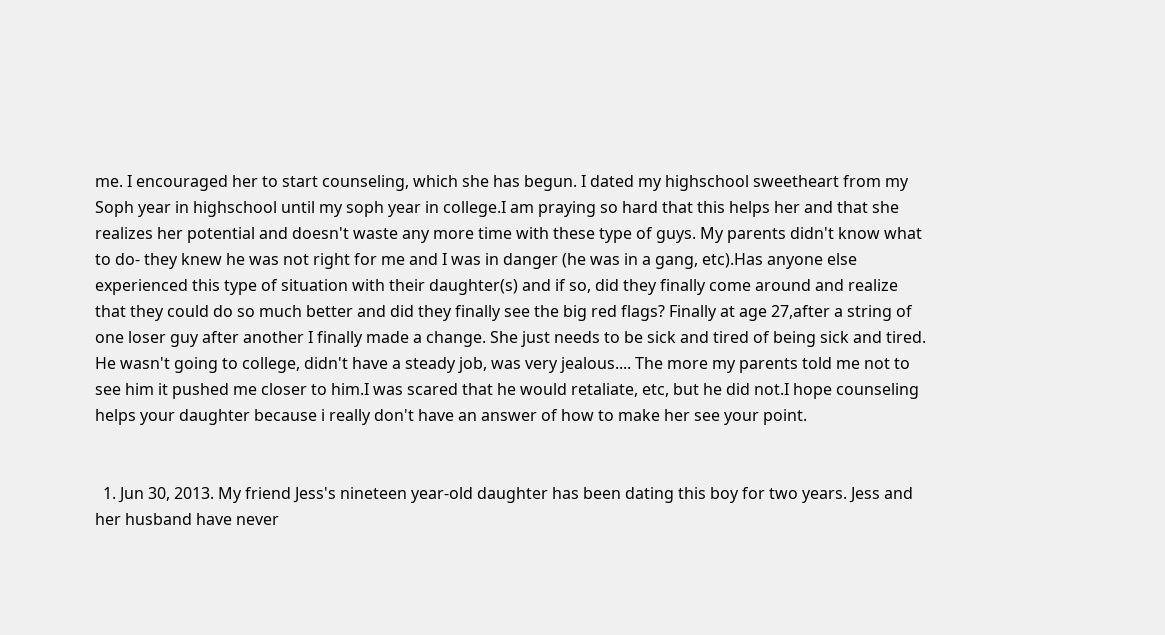me. I encouraged her to start counseling, which she has begun. I dated my highschool sweetheart from my Soph year in highschool until my soph year in college.I am praying so hard that this helps her and that she realizes her potential and doesn't waste any more time with these type of guys. My parents didn't know what to do- they knew he was not right for me and I was in danger (he was in a gang, etc).Has anyone else experienced this type of situation with their daughter(s) and if so, did they finally come around and realize that they could do so much better and did they finally see the big red flags? Finally at age 27,after a string of one loser guy after another I finally made a change. She just needs to be sick and tired of being sick and tired. He wasn't going to college, didn't have a steady job, was very jealous.... The more my parents told me not to see him it pushed me closer to him.I was scared that he would retaliate, etc, but he did not.I hope counseling helps your daughter because i really don't have an answer of how to make her see your point.


  1. Jun 30, 2013. My friend Jess's nineteen year-old daughter has been dating this boy for two years. Jess and her husband have never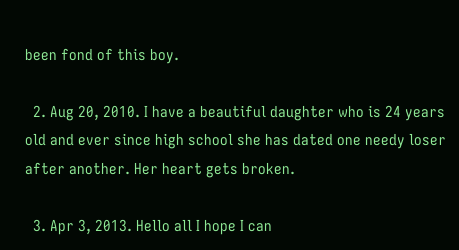been fond of this boy.

  2. Aug 20, 2010. I have a beautiful daughter who is 24 years old and ever since high school she has dated one needy loser after another. Her heart gets broken.

  3. Apr 3, 2013. Hello all I hope I can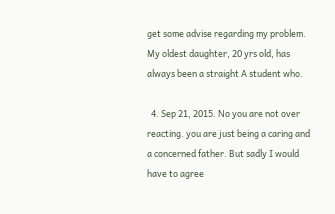get some advise regarding my problem. My oldest daughter, 20 yrs old, has always been a straight A student who.

  4. Sep 21, 2015. No you are not over reacting. you are just being a caring and a concerned father. But sadly I would have to agree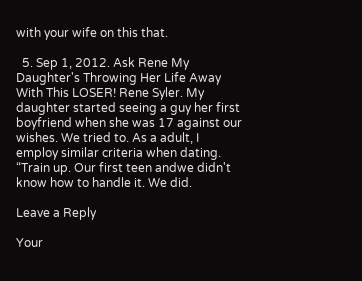with your wife on this that.

  5. Sep 1, 2012. Ask Rene My Daughter's Throwing Her Life Away With This LOSER! Rene Syler. My daughter started seeing a guy her first boyfriend when she was 17 against our wishes. We tried to. As a adult, I employ similar criteria when dating. “Train up. Our first teen andwe didn't know how to handle it. We did.

Leave a Reply

Your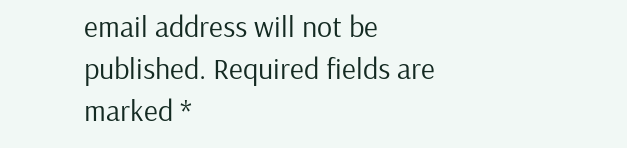email address will not be published. Required fields are marked *